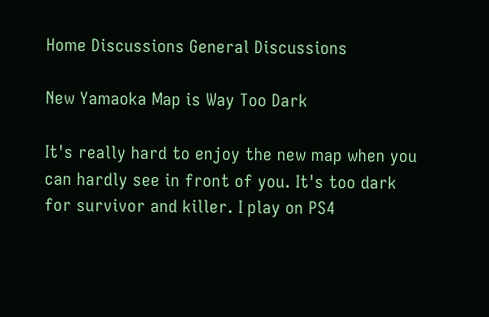Home Discussions General Discussions

New Yamaoka Map is Way Too Dark

It's really hard to enjoy the new map when you can hardly see in front of you. It's too dark for survivor and killer. I play on PS4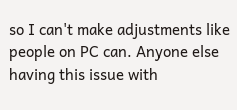so I can't make adjustments like people on PC can. Anyone else having this issue with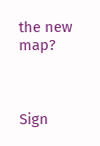the new map?



Sign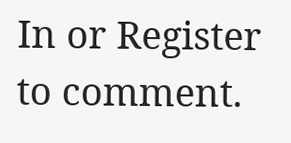In or Register to comment.